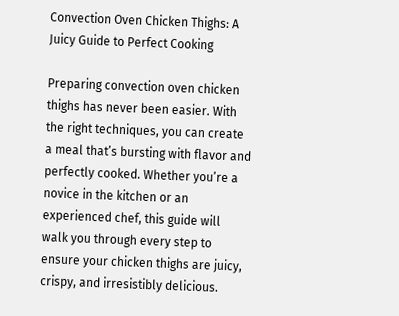Convection Oven Chicken Thighs: A Juicy Guide to Perfect Cooking

Preparing convection oven chicken thighs has never been easier. With the right techniques, you can create a meal that’s bursting with flavor and perfectly cooked. Whether you’re a novice in the kitchen or an experienced chef, this guide will walk you through every step to ensure your chicken thighs are juicy, crispy, and irresistibly delicious.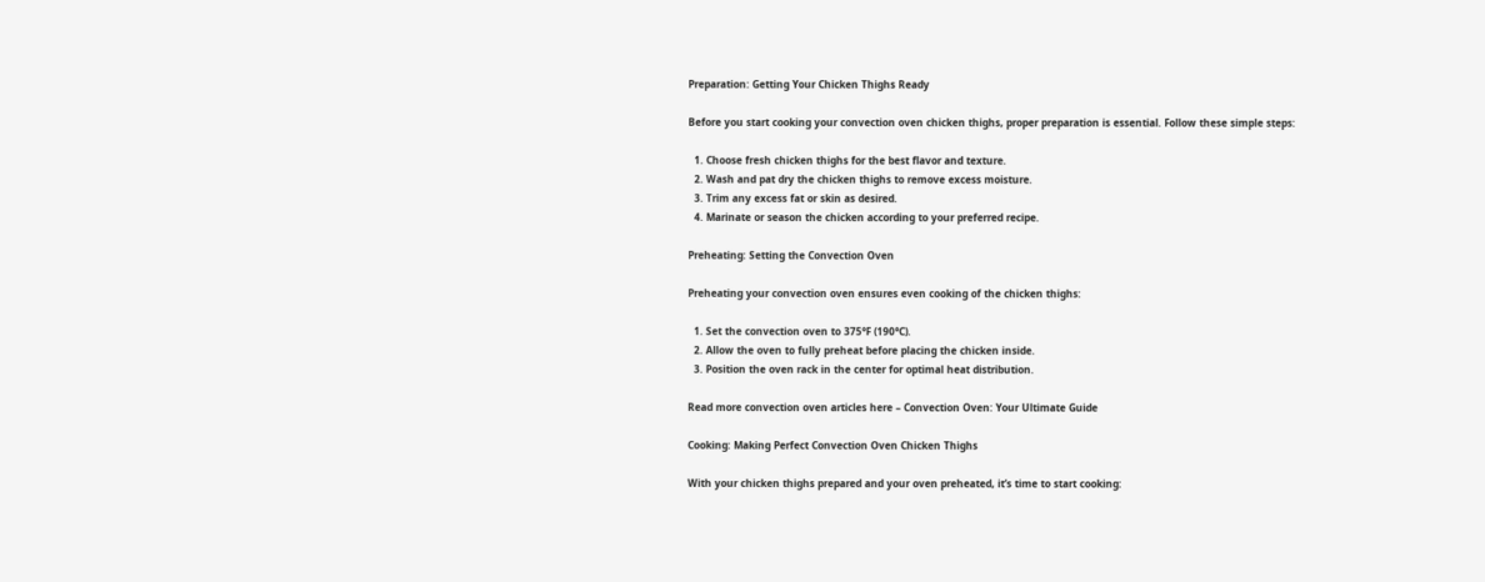Preparation: Getting Your Chicken Thighs Ready

Before you start cooking your convection oven chicken thighs, proper preparation is essential. Follow these simple steps:

  1. Choose fresh chicken thighs for the best flavor and texture.
  2. Wash and pat dry the chicken thighs to remove excess moisture.
  3. Trim any excess fat or skin as desired.
  4. Marinate or season the chicken according to your preferred recipe.

Preheating: Setting the Convection Oven

Preheating your convection oven ensures even cooking of the chicken thighs:

  1. Set the convection oven to 375°F (190°C).
  2. Allow the oven to fully preheat before placing the chicken inside.
  3. Position the oven rack in the center for optimal heat distribution.

Read more convection oven articles here – Convection Oven: Your Ultimate Guide

Cooking: Making Perfect Convection Oven Chicken Thighs

With your chicken thighs prepared and your oven preheated, it’s time to start cooking: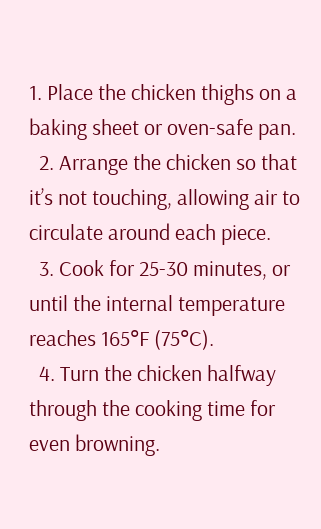1. Place the chicken thighs on a baking sheet or oven-safe pan.
  2. Arrange the chicken so that it’s not touching, allowing air to circulate around each piece.
  3. Cook for 25-30 minutes, or until the internal temperature reaches 165°F (75°C).
  4. Turn the chicken halfway through the cooking time for even browning.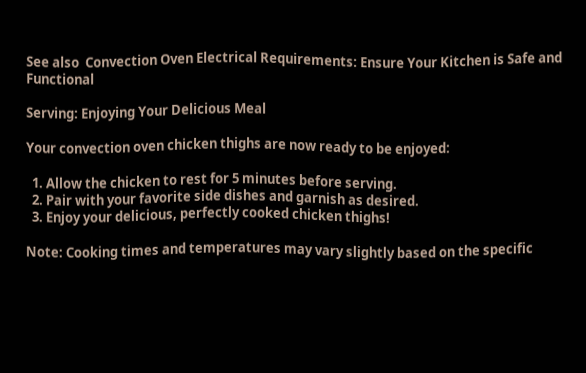See also  Convection Oven Electrical Requirements: Ensure Your Kitchen is Safe and Functional

Serving: Enjoying Your Delicious Meal

Your convection oven chicken thighs are now ready to be enjoyed:

  1. Allow the chicken to rest for 5 minutes before serving.
  2. Pair with your favorite side dishes and garnish as desired.
  3. Enjoy your delicious, perfectly cooked chicken thighs!

Note: Cooking times and temperatures may vary slightly based on the specific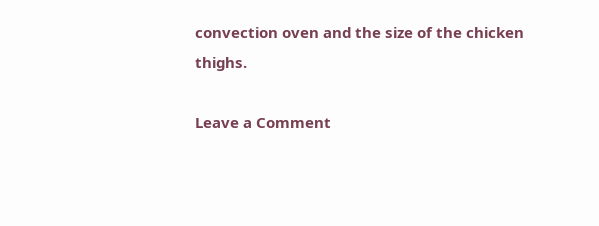convection oven and the size of the chicken thighs.

Leave a Comment